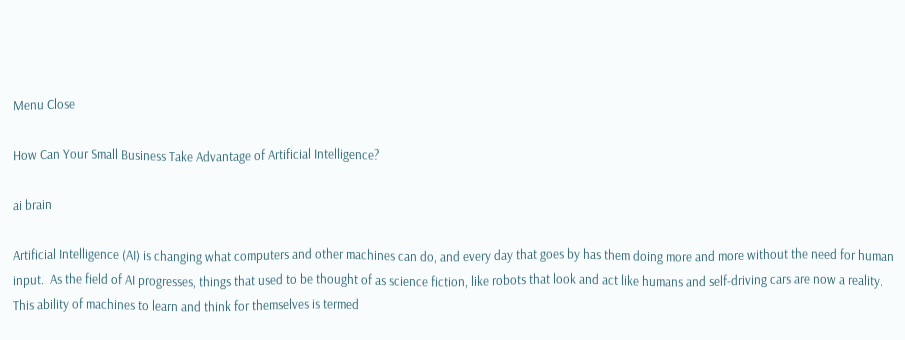Menu Close

How Can Your Small Business Take Advantage of Artificial Intelligence?

ai brain

Artificial Intelligence (AI) is changing what computers and other machines can do, and every day that goes by has them doing more and more without the need for human input.  As the field of AI progresses, things that used to be thought of as science fiction, like robots that look and act like humans and self-driving cars are now a reality.  This ability of machines to learn and think for themselves is termed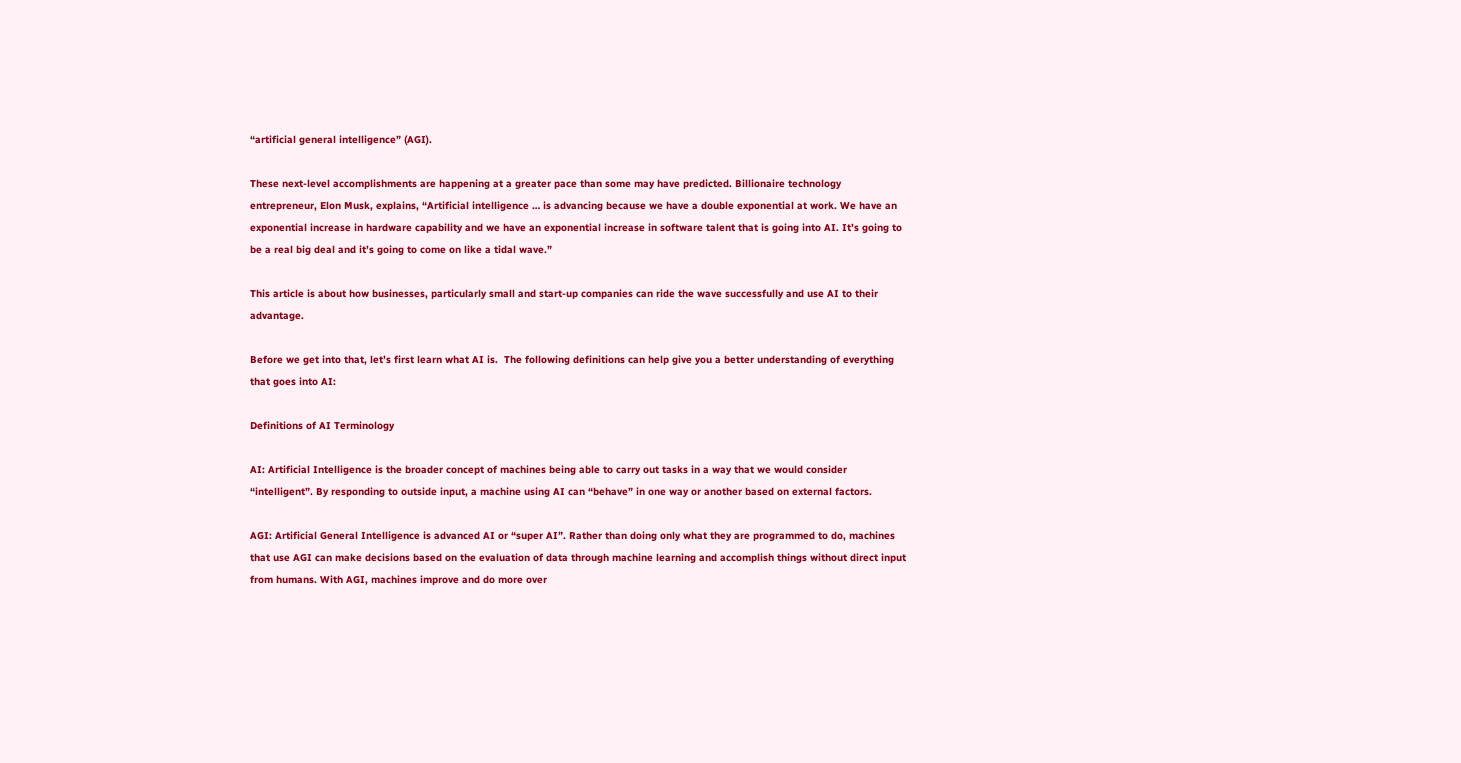“artificial general intelligence” (AGI).

These next-level accomplishments are happening at a greater pace than some may have predicted. Billionaire technology entrepreneur, Elon Musk, explains, “Artificial intelligence … is advancing because we have a double exponential at work. We have an exponential increase in hardware capability and we have an exponential increase in software talent that is going into AI. It’s going to be a real big deal and it’s going to come on like a tidal wave.”

This article is about how businesses, particularly small and start-up companies can ride the wave successfully and use AI to their advantage.

Before we get into that, let’s first learn what AI is.  The following definitions can help give you a better understanding of everything that goes into AI:

Definitions of AI Terminology

AI: Artificial Intelligence is the broader concept of machines being able to carry out tasks in a way that we would consider “intelligent”. By responding to outside input, a machine using AI can “behave” in one way or another based on external factors.

AGI: Artificial General Intelligence is advanced AI or “super AI”. Rather than doing only what they are programmed to do, machines that use AGI can make decisions based on the evaluation of data through machine learning and accomplish things without direct input from humans. With AGI, machines improve and do more over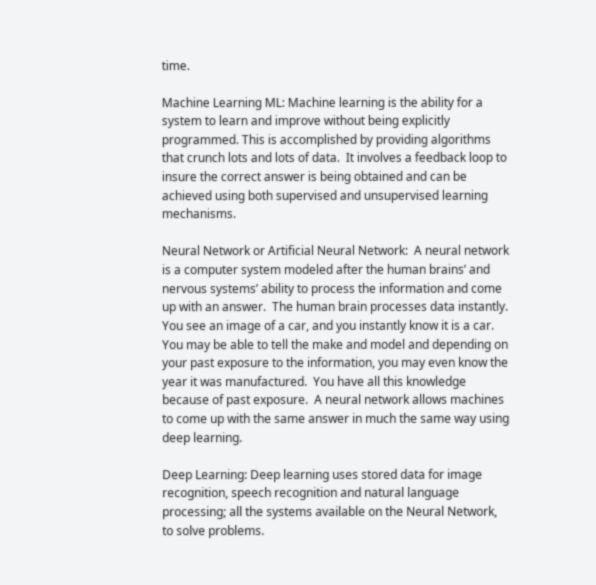time.

Machine Learning ML: Machine learning is the ability for a system to learn and improve without being explicitly programmed. This is accomplished by providing algorithms that crunch lots and lots of data.  It involves a feedback loop to insure the correct answer is being obtained and can be achieved using both supervised and unsupervised learning mechanisms.

Neural Network or Artificial Neural Network:  A neural network is a computer system modeled after the human brains’ and nervous systems’ ability to process the information and come up with an answer.  The human brain processes data instantly. You see an image of a car, and you instantly know it is a car.  You may be able to tell the make and model and depending on your past exposure to the information, you may even know the year it was manufactured.  You have all this knowledge because of past exposure.  A neural network allows machines to come up with the same answer in much the same way using deep learning.

Deep Learning: Deep learning uses stored data for image recognition, speech recognition and natural language processing; all the systems available on the Neural Network, to solve problems.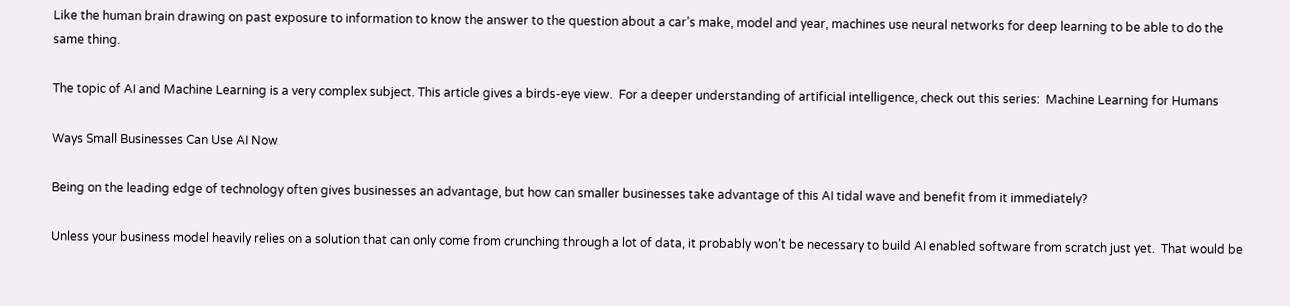Like the human brain drawing on past exposure to information to know the answer to the question about a car’s make, model and year, machines use neural networks for deep learning to be able to do the same thing.

The topic of AI and Machine Learning is a very complex subject. This article gives a birds-eye view.  For a deeper understanding of artificial intelligence, check out this series:  Machine Learning for Humans

Ways Small Businesses Can Use AI Now

Being on the leading edge of technology often gives businesses an advantage, but how can smaller businesses take advantage of this AI tidal wave and benefit from it immediately?

Unless your business model heavily relies on a solution that can only come from crunching through a lot of data, it probably won’t be necessary to build AI enabled software from scratch just yet.  That would be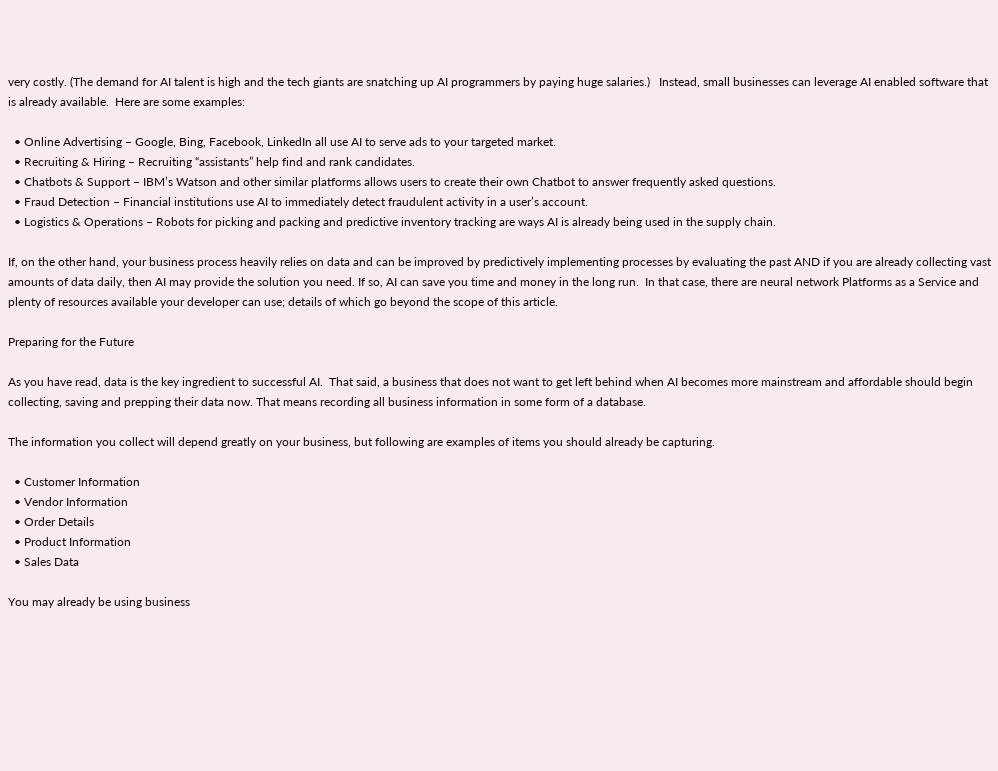very costly. (The demand for AI talent is high and the tech giants are snatching up AI programmers by paying huge salaries.)   Instead, small businesses can leverage AI enabled software that is already available.  Here are some examples:

  • Online Advertising – Google, Bing, Facebook, LinkedIn all use AI to serve ads to your targeted market.
  • Recruiting & Hiring – Recruiting “assistants” help find and rank candidates.
  • Chatbots & Support – IBM’s Watson and other similar platforms allows users to create their own Chatbot to answer frequently asked questions.
  • Fraud Detection – Financial institutions use AI to immediately detect fraudulent activity in a user’s account.
  • Logistics & Operations – Robots for picking and packing and predictive inventory tracking are ways AI is already being used in the supply chain.

If, on the other hand, your business process heavily relies on data and can be improved by predictively implementing processes by evaluating the past AND if you are already collecting vast amounts of data daily, then AI may provide the solution you need. If so, AI can save you time and money in the long run.  In that case, there are neural network Platforms as a Service and plenty of resources available your developer can use; details of which go beyond the scope of this article.

Preparing for the Future

As you have read, data is the key ingredient to successful AI.  That said, a business that does not want to get left behind when AI becomes more mainstream and affordable should begin collecting, saving and prepping their data now. That means recording all business information in some form of a database.

The information you collect will depend greatly on your business, but following are examples of items you should already be capturing.

  • Customer Information
  • Vendor Information
  • Order Details
  • Product Information
  • Sales Data

You may already be using business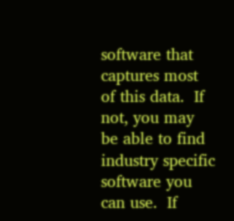software that captures most of this data.  If not, you may be able to find industry specific software you can use.  If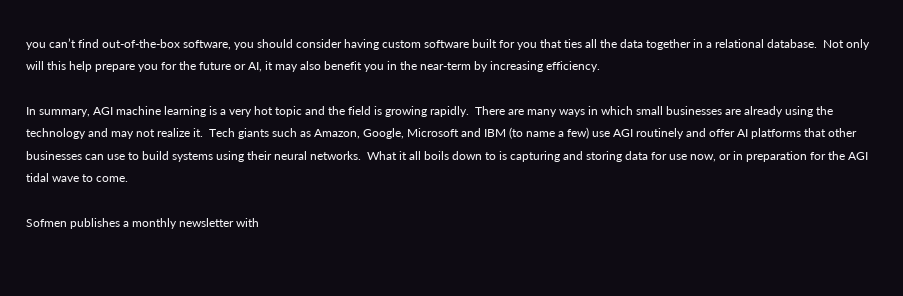you can’t find out-of-the-box software, you should consider having custom software built for you that ties all the data together in a relational database.  Not only will this help prepare you for the future or AI, it may also benefit you in the near-term by increasing efficiency.

In summary, AGI machine learning is a very hot topic and the field is growing rapidly.  There are many ways in which small businesses are already using the technology and may not realize it.  Tech giants such as Amazon, Google, Microsoft and IBM (to name a few) use AGI routinely and offer AI platforms that other businesses can use to build systems using their neural networks.  What it all boils down to is capturing and storing data for use now, or in preparation for the AGI tidal wave to come.

Sofmen publishes a monthly newsletter with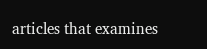articles that examines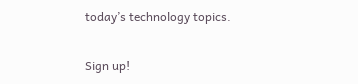today’s technology topics.

Sign up!